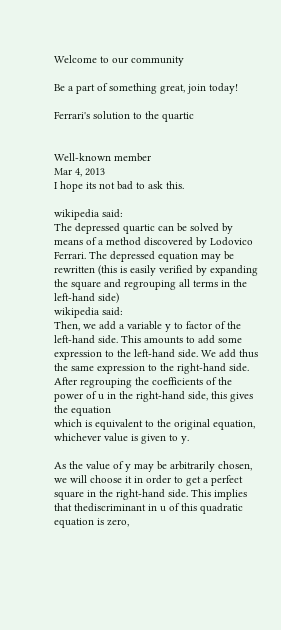Welcome to our community

Be a part of something great, join today!

Ferrari's solution to the quartic


Well-known member
Mar 4, 2013
I hope its not bad to ask this.

wikipedia said:
The depressed quartic can be solved by means of a method discovered by Lodovico Ferrari. The depressed equation may be rewritten (this is easily verified by expanding the square and regrouping all terms in the left-hand side)
wikipedia said:
Then, we add a variable y to factor of the left-hand side. This amounts to add some expression to the left-hand side. We add thus the same expression to the right-hand side. After regrouping the coefficients of the power of u in the right-hand side, this gives the equation
which is equivalent to the original equation, whichever value is given to y.

As the value of y may be arbitrarily chosen, we will choose it in order to get a perfect square in the right-hand side. This implies that thediscriminant in u of this quadratic equation is zero,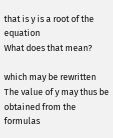that is y is a root of the equation
What does that mean?

which may be rewritten
The value of y may thus be obtained from the formulas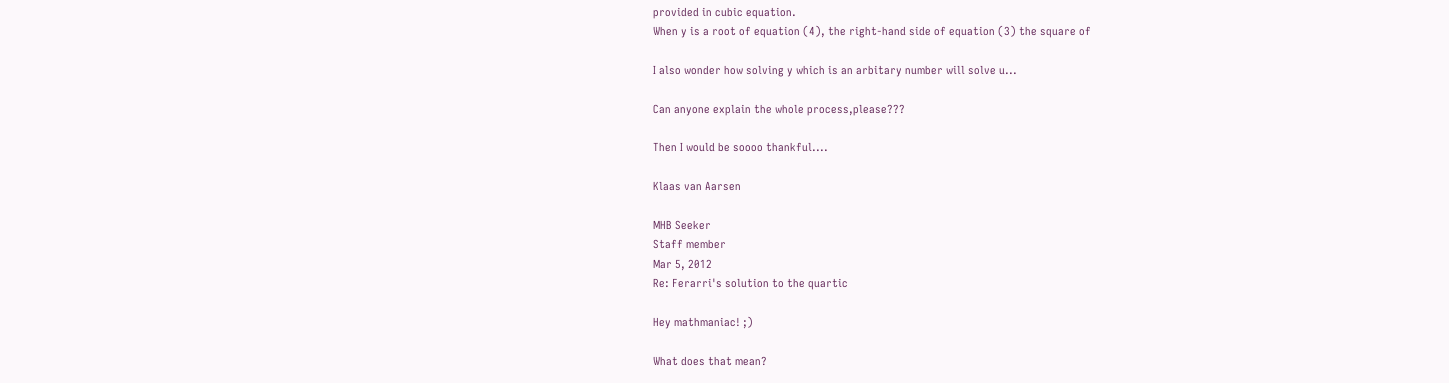provided in cubic equation.
When y is a root of equation (4), the right-hand side of equation (3) the square of

I also wonder how solving y which is an arbitary number will solve u...

Can anyone explain the whole process,please???

Then I would be soooo thankful....

Klaas van Aarsen

MHB Seeker
Staff member
Mar 5, 2012
Re: Ferarri's solution to the quartic

Hey mathmaniac! ;)

What does that mean?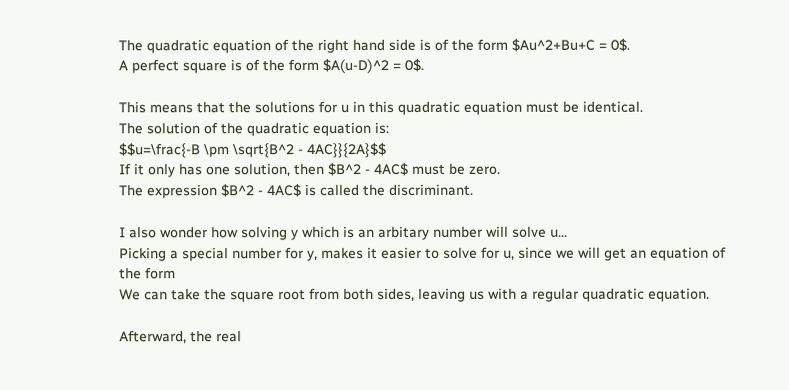The quadratic equation of the right hand side is of the form $Au^2+Bu+C = 0$.
A perfect square is of the form $A(u-D)^2 = 0$.

This means that the solutions for u in this quadratic equation must be identical.
The solution of the quadratic equation is:
$$u=\frac{-B \pm \sqrt{B^2 - 4AC}}{2A}$$
If it only has one solution, then $B^2 - 4AC$ must be zero.
The expression $B^2 - 4AC$ is called the discriminant.

I also wonder how solving y which is an arbitary number will solve u...
Picking a special number for y, makes it easier to solve for u, since we will get an equation of the form
We can take the square root from both sides, leaving us with a regular quadratic equation.

Afterward, the real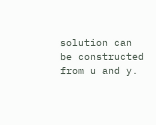solution can be constructed from u and y.